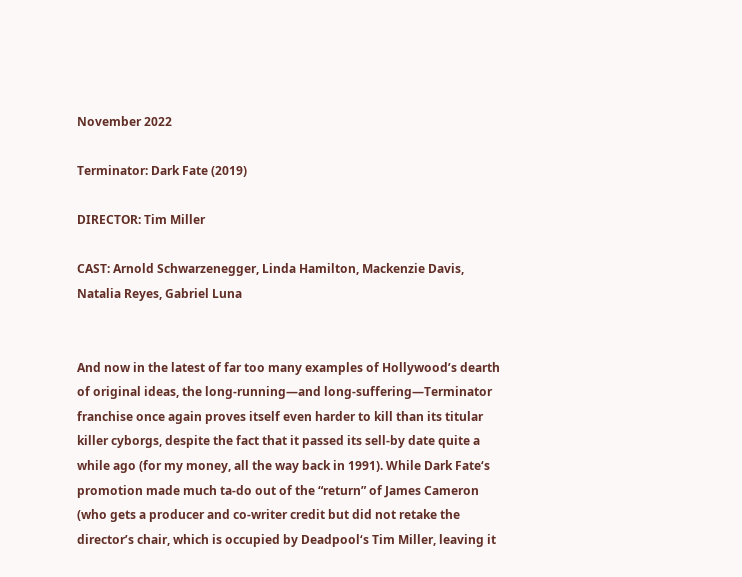November 2022

Terminator: Dark Fate (2019)

DIRECTOR: Tim Miller

CAST: Arnold Schwarzenegger, Linda Hamilton, Mackenzie Davis, Natalia Reyes, Gabriel Luna


And now in the latest of far too many examples of Hollywood’s dearth of original ideas, the long-running—and long-suffering—Terminator franchise once again proves itself even harder to kill than its titular killer cyborgs, despite the fact that it passed its sell-by date quite a while ago (for my money, all the way back in 1991). While Dark Fate‘s promotion made much ta-do out of the “return” of James Cameron (who gets a producer and co-writer credit but did not retake the director’s chair, which is occupied by Deadpool‘s Tim Miller, leaving it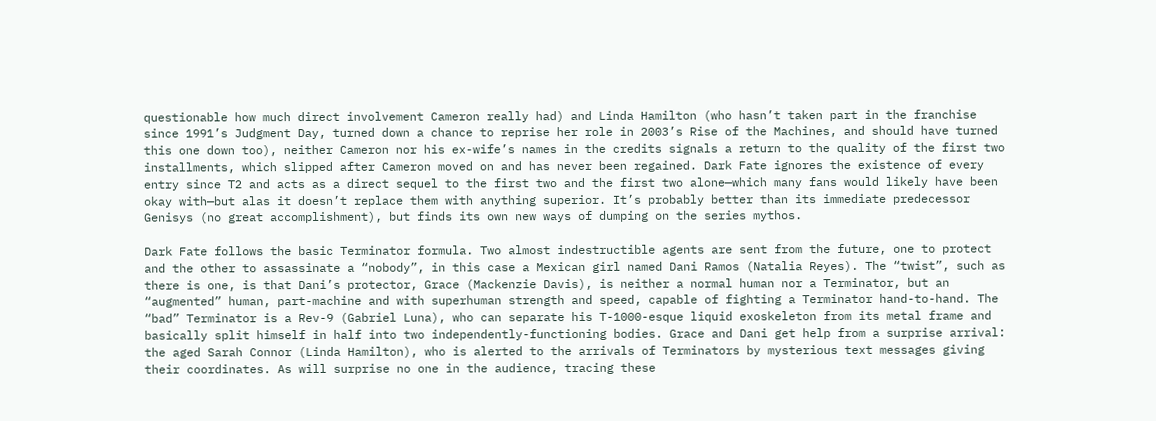questionable how much direct involvement Cameron really had) and Linda Hamilton (who hasn’t taken part in the franchise since 1991’s Judgment Day, turned down a chance to reprise her role in 2003’s Rise of the Machines, and should have turned this one down too), neither Cameron nor his ex-wife’s names in the credits signals a return to the quality of the first two installments, which slipped after Cameron moved on and has never been regained. Dark Fate ignores the existence of every entry since T2 and acts as a direct sequel to the first two and the first two alone—which many fans would likely have been okay with—but alas it doesn’t replace them with anything superior. It’s probably better than its immediate predecessor Genisys (no great accomplishment), but finds its own new ways of dumping on the series mythos.

Dark Fate follows the basic Terminator formula. Two almost indestructible agents are sent from the future, one to protect and the other to assassinate a “nobody”, in this case a Mexican girl named Dani Ramos (Natalia Reyes). The “twist”, such as there is one, is that Dani’s protector, Grace (Mackenzie Davis), is neither a normal human nor a Terminator, but an “augmented” human, part-machine and with superhuman strength and speed, capable of fighting a Terminator hand-to-hand. The “bad” Terminator is a Rev-9 (Gabriel Luna), who can separate his T-1000-esque liquid exoskeleton from its metal frame and basically split himself in half into two independently-functioning bodies. Grace and Dani get help from a surprise arrival: the aged Sarah Connor (Linda Hamilton), who is alerted to the arrivals of Terminators by mysterious text messages giving their coordinates. As will surprise no one in the audience, tracing these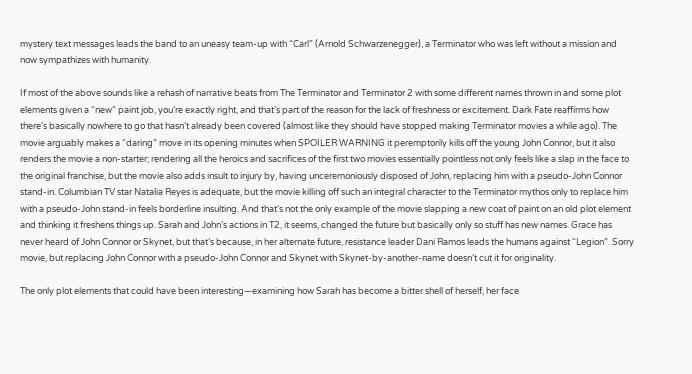mystery text messages leads the band to an uneasy team-up with “Carl” (Arnold Schwarzenegger), a Terminator who was left without a mission and now sympathizes with humanity.

If most of the above sounds like a rehash of narrative beats from The Terminator and Terminator 2 with some different names thrown in and some plot elements given a “new” paint job, you’re exactly right, and that’s part of the reason for the lack of freshness or excitement. Dark Fate reaffirms how there’s basically nowhere to go that hasn’t already been covered (almost like they should have stopped making Terminator movies a while ago). The movie arguably makes a “daring” move in its opening minutes when SPOILER WARNING it peremptorily kills off the young John Connor, but it also renders the movie a non-starter; rendering all the heroics and sacrifices of the first two movies essentially pointless not only feels like a slap in the face to the original franchise, but the movie also adds insult to injury by, having unceremoniously disposed of John, replacing him with a pseudo-John Connor stand-in. Columbian TV star Natalia Reyes is adequate, but the movie killing off such an integral character to the Terminator mythos only to replace him with a pseudo-John stand-in feels borderline insulting. And that’s not the only example of the movie slapping a new coat of paint on an old plot element and thinking it freshens things up. Sarah and John’s actions in T2, it seems, changed the future but basically only so stuff has new names. Grace has never heard of John Connor or Skynet, but that’s because, in her alternate future, resistance leader Dani Ramos leads the humans against “Legion”. Sorry movie, but replacing John Connor with a pseudo-John Connor and Skynet with Skynet-by-another-name doesn’t cut it for originality.

The only plot elements that could have been interesting—examining how Sarah has become a bitter shell of herself, her face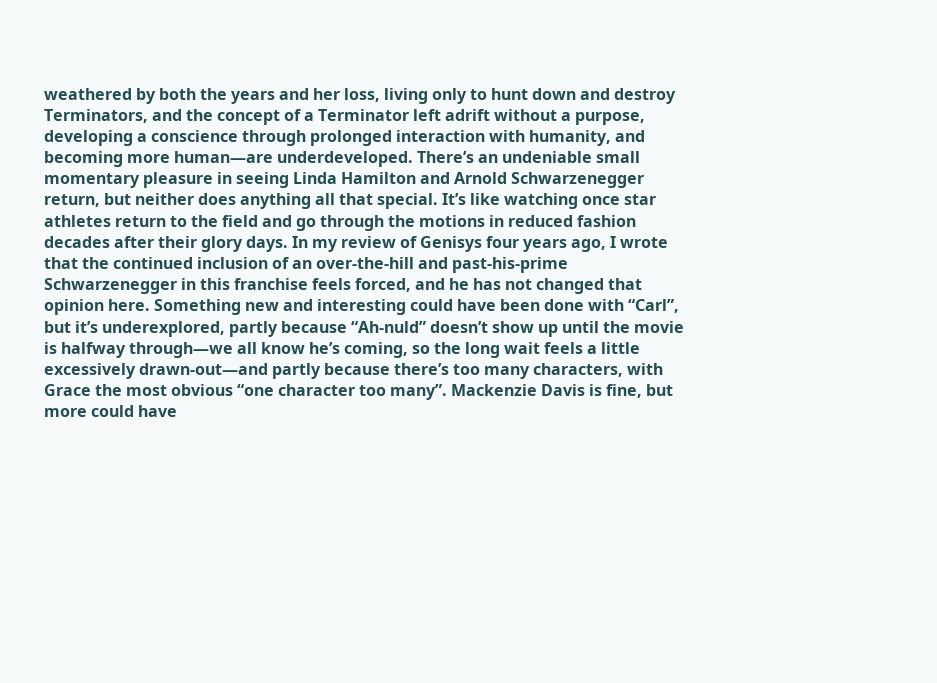weathered by both the years and her loss, living only to hunt down and destroy Terminators, and the concept of a Terminator left adrift without a purpose, developing a conscience through prolonged interaction with humanity, and becoming more human—are underdeveloped. There’s an undeniable small momentary pleasure in seeing Linda Hamilton and Arnold Schwarzenegger return, but neither does anything all that special. It’s like watching once star athletes return to the field and go through the motions in reduced fashion decades after their glory days. In my review of Genisys four years ago, I wrote that the continued inclusion of an over-the-hill and past-his-prime Schwarzenegger in this franchise feels forced, and he has not changed that opinion here. Something new and interesting could have been done with “Carl”, but it’s underexplored, partly because “Ah-nuld” doesn’t show up until the movie is halfway through—we all know he’s coming, so the long wait feels a little excessively drawn-out—and partly because there’s too many characters, with Grace the most obvious “one character too many”. Mackenzie Davis is fine, but more could have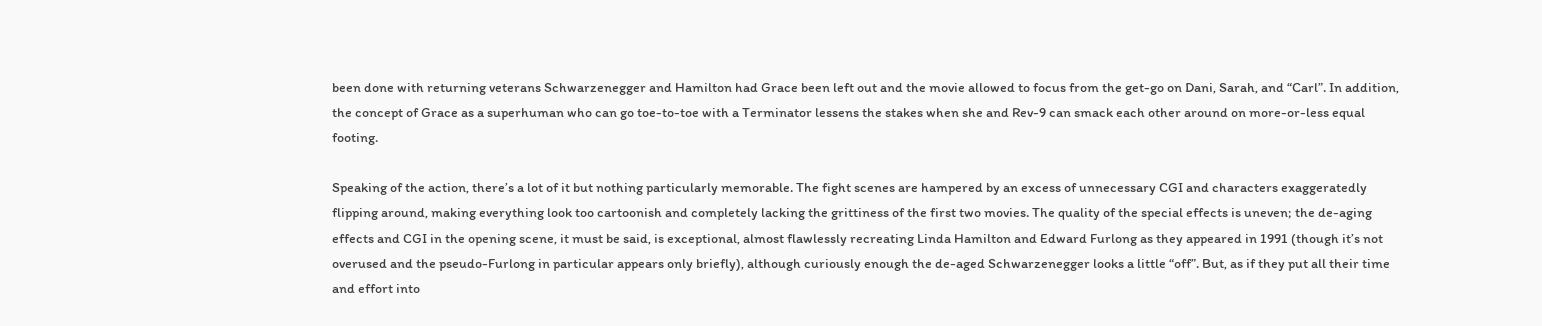been done with returning veterans Schwarzenegger and Hamilton had Grace been left out and the movie allowed to focus from the get-go on Dani, Sarah, and “Carl”. In addition, the concept of Grace as a superhuman who can go toe-to-toe with a Terminator lessens the stakes when she and Rev-9 can smack each other around on more-or-less equal footing.

Speaking of the action, there’s a lot of it but nothing particularly memorable. The fight scenes are hampered by an excess of unnecessary CGI and characters exaggeratedly flipping around, making everything look too cartoonish and completely lacking the grittiness of the first two movies. The quality of the special effects is uneven; the de-aging effects and CGI in the opening scene, it must be said, is exceptional, almost flawlessly recreating Linda Hamilton and Edward Furlong as they appeared in 1991 (though it’s not overused and the pseudo-Furlong in particular appears only briefly), although curiously enough the de-aged Schwarzenegger looks a little “off”. But, as if they put all their time and effort into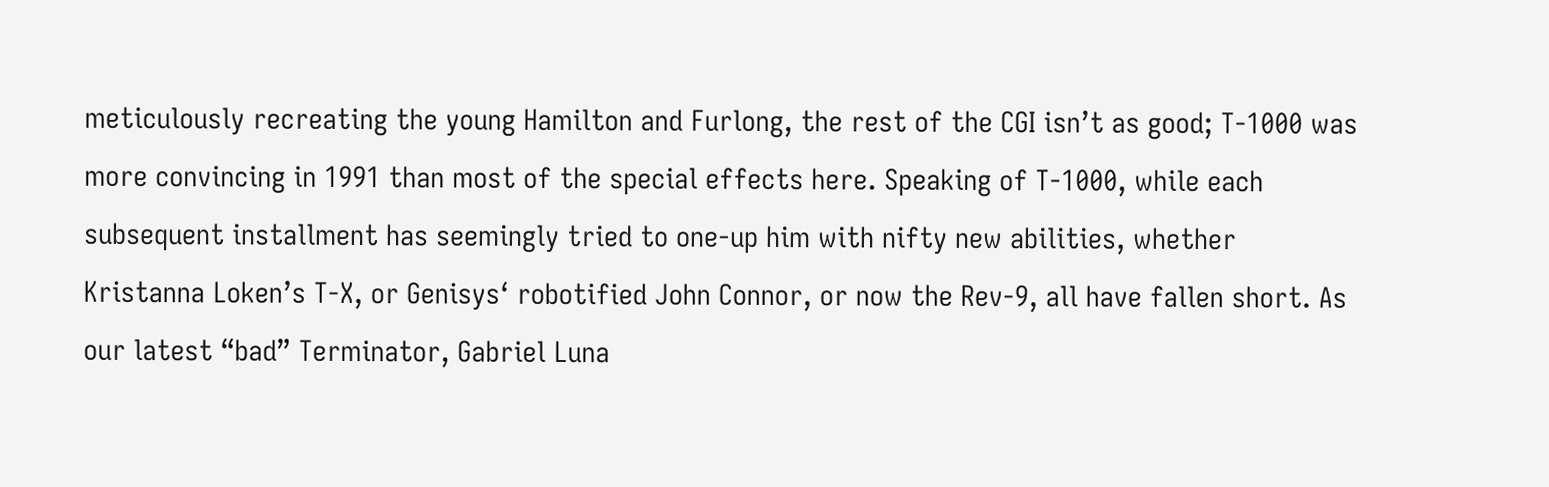meticulously recreating the young Hamilton and Furlong, the rest of the CGI isn’t as good; T-1000 was more convincing in 1991 than most of the special effects here. Speaking of T-1000, while each subsequent installment has seemingly tried to one-up him with nifty new abilities, whether Kristanna Loken’s T-X, or Genisys‘ robotified John Connor, or now the Rev-9, all have fallen short. As our latest “bad” Terminator, Gabriel Luna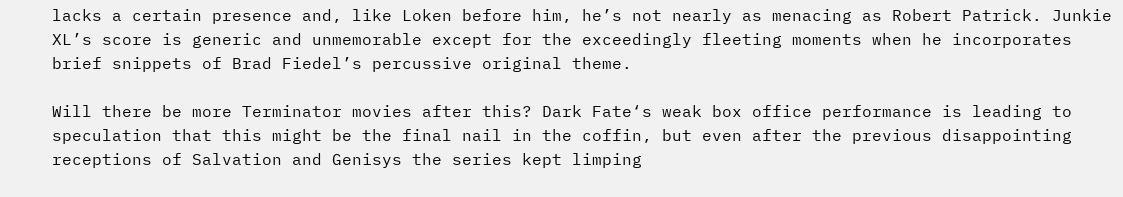lacks a certain presence and, like Loken before him, he’s not nearly as menacing as Robert Patrick. Junkie XL’s score is generic and unmemorable except for the exceedingly fleeting moments when he incorporates brief snippets of Brad Fiedel’s percussive original theme.

Will there be more Terminator movies after this? Dark Fate‘s weak box office performance is leading to speculation that this might be the final nail in the coffin, but even after the previous disappointing receptions of Salvation and Genisys the series kept limping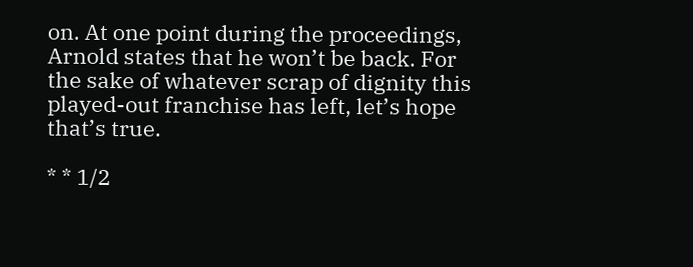on. At one point during the proceedings, Arnold states that he won’t be back. For the sake of whatever scrap of dignity this played-out franchise has left, let’s hope that’s true.

* * 1/2